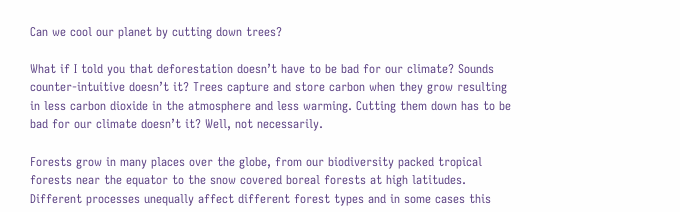Can we cool our planet by cutting down trees?

What if I told you that deforestation doesn’t have to be bad for our climate? Sounds counter-intuitive doesn’t it? Trees capture and store carbon when they grow resulting in less carbon dioxide in the atmosphere and less warming. Cutting them down has to be bad for our climate doesn’t it? Well, not necessarily.

Forests grow in many places over the globe, from our biodiversity packed tropical forests near the equator to the snow covered boreal forests at high latitudes. Different processes unequally affect different forest types and in some cases this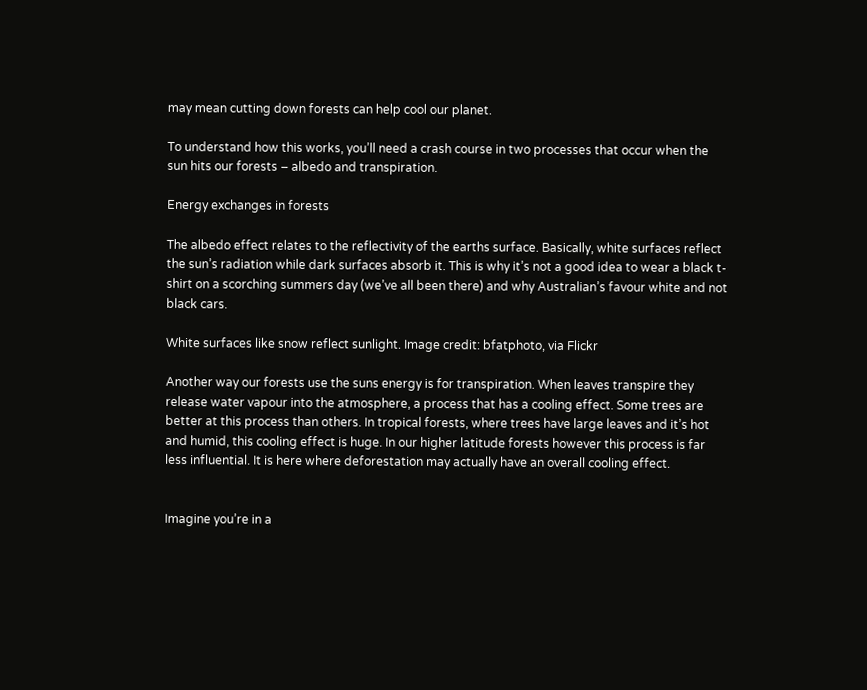may mean cutting down forests can help cool our planet.

To understand how this works, you’ll need a crash course in two processes that occur when the sun hits our forests – albedo and transpiration.

Energy exchanges in forests

The albedo effect relates to the reflectivity of the earths surface. Basically, white surfaces reflect the sun’s radiation while dark surfaces absorb it. This is why it’s not a good idea to wear a black t-shirt on a scorching summers day (we’ve all been there) and why Australian’s favour white and not black cars.

White surfaces like snow reflect sunlight. Image credit: bfatphoto, via Flickr

Another way our forests use the suns energy is for transpiration. When leaves transpire they release water vapour into the atmosphere, a process that has a cooling effect. Some trees are better at this process than others. In tropical forests, where trees have large leaves and it’s hot and humid, this cooling effect is huge. In our higher latitude forests however this process is far less influential. It is here where deforestation may actually have an overall cooling effect.


Imagine you’re in a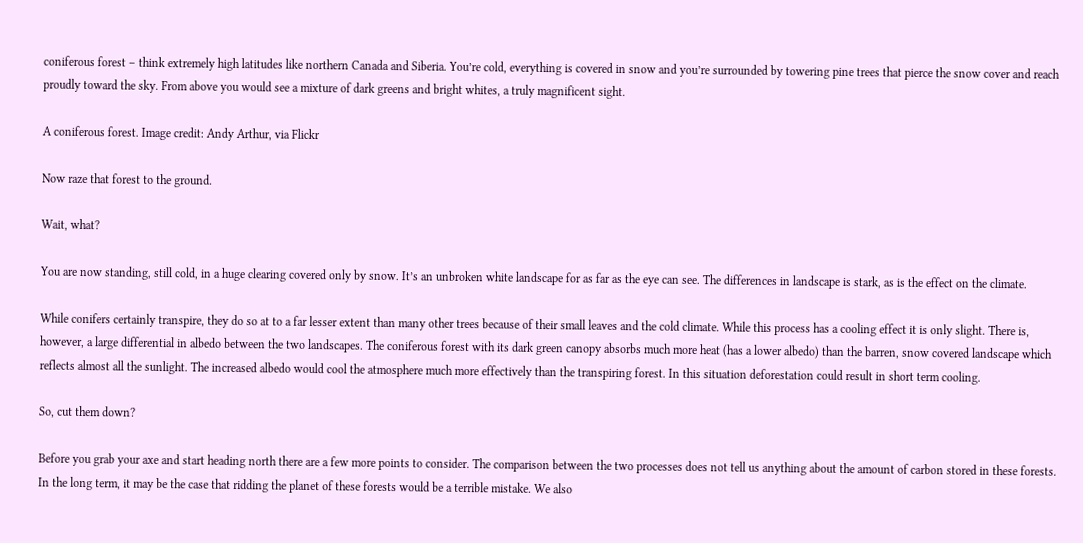coniferous forest – think extremely high latitudes like northern Canada and Siberia. You’re cold, everything is covered in snow and you’re surrounded by towering pine trees that pierce the snow cover and reach proudly toward the sky. From above you would see a mixture of dark greens and bright whites, a truly magnificent sight.

A coniferous forest. Image credit: Andy Arthur, via Flickr

Now raze that forest to the ground.

Wait, what?

You are now standing, still cold, in a huge clearing covered only by snow. It’s an unbroken white landscape for as far as the eye can see. The differences in landscape is stark, as is the effect on the climate.

While conifers certainly transpire, they do so at to a far lesser extent than many other trees because of their small leaves and the cold climate. While this process has a cooling effect it is only slight. There is, however, a large differential in albedo between the two landscapes. The coniferous forest with its dark green canopy absorbs much more heat (has a lower albedo) than the barren, snow covered landscape which reflects almost all the sunlight. The increased albedo would cool the atmosphere much more effectively than the transpiring forest. In this situation deforestation could result in short term cooling.

So, cut them down?

Before you grab your axe and start heading north there are a few more points to consider. The comparison between the two processes does not tell us anything about the amount of carbon stored in these forests. In the long term, it may be the case that ridding the planet of these forests would be a terrible mistake. We also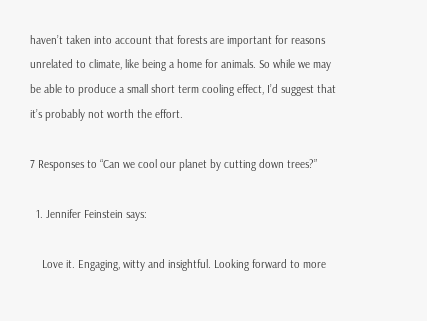haven’t taken into account that forests are important for reasons unrelated to climate, like being a home for animals. So while we may be able to produce a small short term cooling effect, I’d suggest that it’s probably not worth the effort.

7 Responses to “Can we cool our planet by cutting down trees?”

  1. Jennifer Feinstein says:

    Love it. Engaging, witty and insightful. Looking forward to more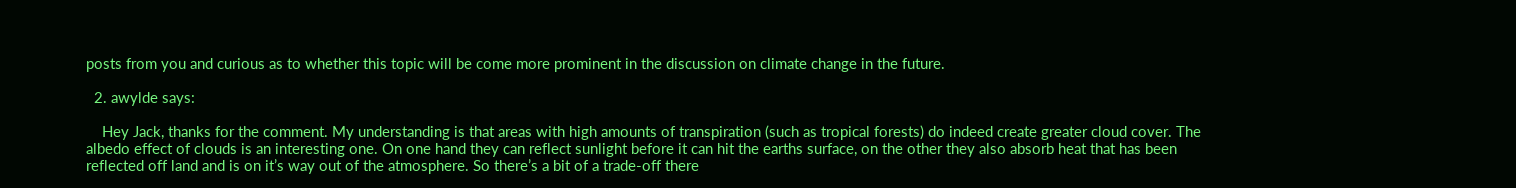posts from you and curious as to whether this topic will be come more prominent in the discussion on climate change in the future.

  2. awylde says:

    Hey Jack, thanks for the comment. My understanding is that areas with high amounts of transpiration (such as tropical forests) do indeed create greater cloud cover. The albedo effect of clouds is an interesting one. On one hand they can reflect sunlight before it can hit the earths surface, on the other they also absorb heat that has been reflected off land and is on it’s way out of the atmosphere. So there’s a bit of a trade-off there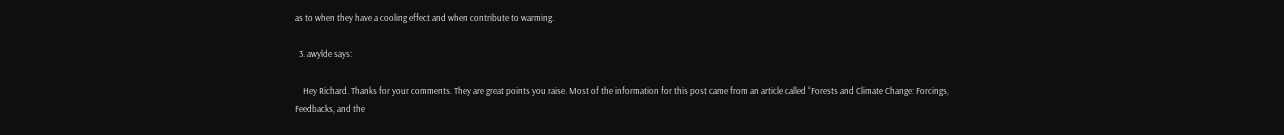as to when they have a cooling effect and when contribute to warming.

  3. awylde says:

    Hey Richard. Thanks for your comments. They are great points you raise. Most of the information for this post came from an article called “Forests and Climate Change: Forcings, Feedbacks, and the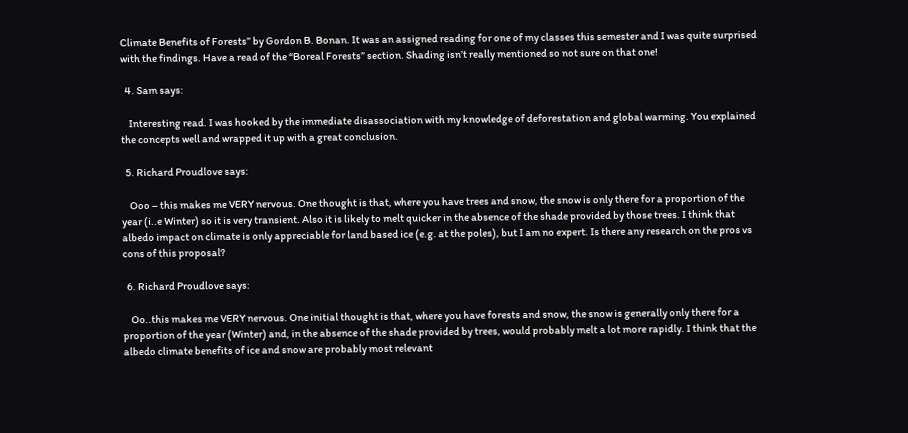Climate Benefits of Forests” by Gordon B. Bonan. It was an assigned reading for one of my classes this semester and I was quite surprised with the findings. Have a read of the “Boreal Forests” section. Shading isn’t really mentioned so not sure on that one!

  4. Sam says:

    Interesting read. I was hooked by the immediate disassociation with my knowledge of deforestation and global warming. You explained the concepts well and wrapped it up with a great conclusion.

  5. Richard Proudlove says:

    Ooo – this makes me VERY nervous. One thought is that, where you have trees and snow, the snow is only there for a proportion of the year (i..e Winter) so it is very transient. Also it is likely to melt quicker in the absence of the shade provided by those trees. I think that albedo impact on climate is only appreciable for land based ice (e.g. at the poles), but I am no expert. Is there any research on the pros vs cons of this proposal?

  6. Richard Proudlove says:

    Oo..this makes me VERY nervous. One initial thought is that, where you have forests and snow, the snow is generally only there for a proportion of the year (Winter) and, in the absence of the shade provided by trees, would probably melt a lot more rapidly. I think that the albedo climate benefits of ice and snow are probably most relevant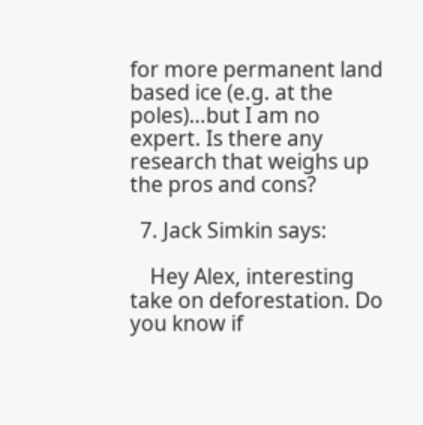for more permanent land based ice (e.g. at the poles)…but I am no expert. Is there any research that weighs up the pros and cons?

  7. Jack Simkin says:

    Hey Alex, interesting take on deforestation. Do you know if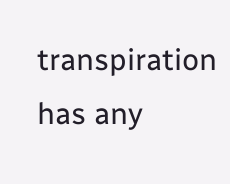transpiration has any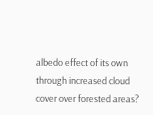albedo effect of its own through increased cloud cover over forested areas?